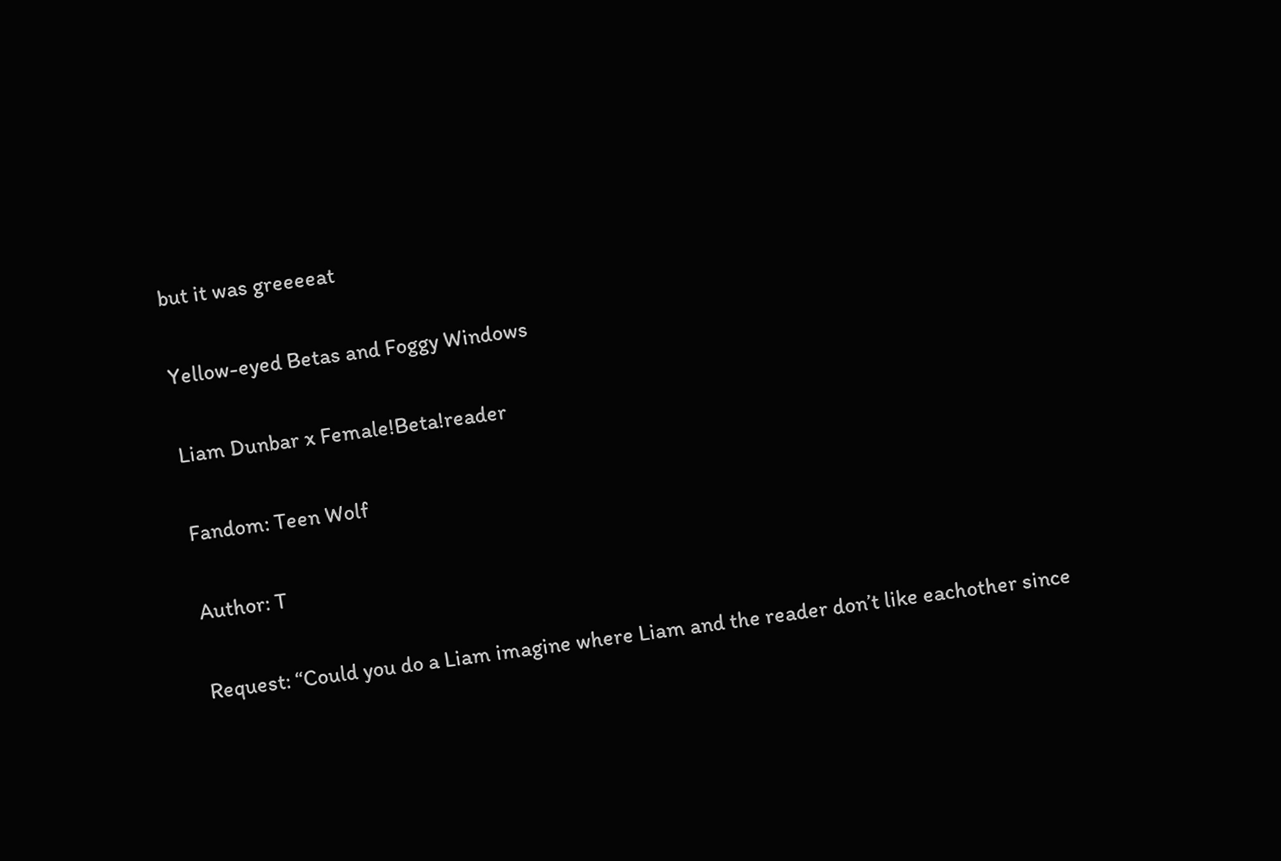but it was greeeeat

Yellow-eyed Betas and Foggy Windows

Liam Dunbar x Female!Beta!reader

Fandom: Teen Wolf

Author: T

Request: “Could you do a Liam imagine where Liam and the reader don’t like eachother since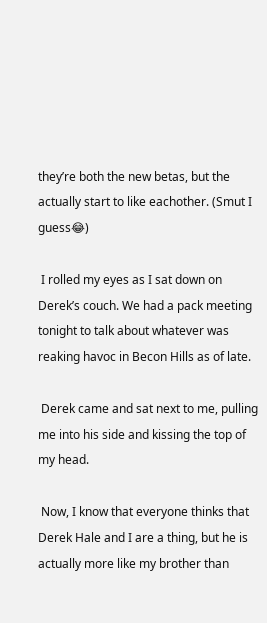they’re both the new betas, but the actually start to like eachother. (Smut I guess😂)

 I rolled my eyes as I sat down on Derek’s couch. We had a pack meeting tonight to talk about whatever was reaking havoc in Becon Hills as of late.

 Derek came and sat next to me, pulling me into his side and kissing the top of my head.

 Now, I know that everyone thinks that Derek Hale and I are a thing, but he is actually more like my brother than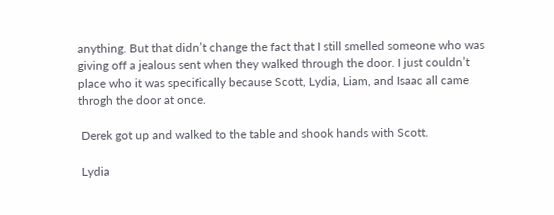anything. But that didn’t change the fact that I still smelled someone who was giving off a jealous sent when they walked through the door. I just couldn’t place who it was specifically because Scott, Lydia, Liam, and Isaac all came throgh the door at once.

 Derek got up and walked to the table and shook hands with Scott.

 Lydia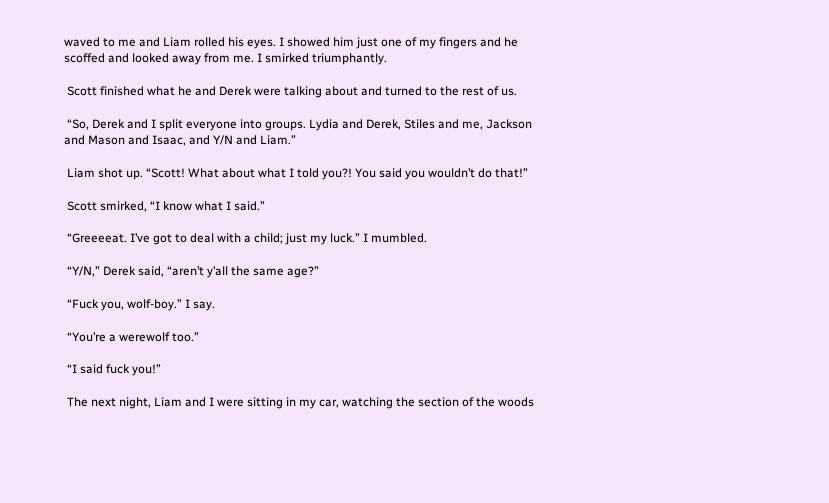waved to me and Liam rolled his eyes. I showed him just one of my fingers and he scoffed and looked away from me. I smirked triumphantly.

 Scott finished what he and Derek were talking about and turned to the rest of us.

 “So, Derek and I split everyone into groups. Lydia and Derek, Stiles and me, Jackson and Mason and Isaac, and Y/N and Liam.”

 Liam shot up. “Scott! What about what I told you?! You said you wouldn’t do that!”

 Scott smirked, “I know what I said.”

 “Greeeeat. I’ve got to deal with a child; just my luck.” I mumbled.

 “Y/N,” Derek said, “aren’t y’all the same age?”

 “Fuck you, wolf-boy.” I say.

 “You’re a werewolf too.”

 “I said fuck you!”

 The next night, Liam and I were sitting in my car, watching the section of the woods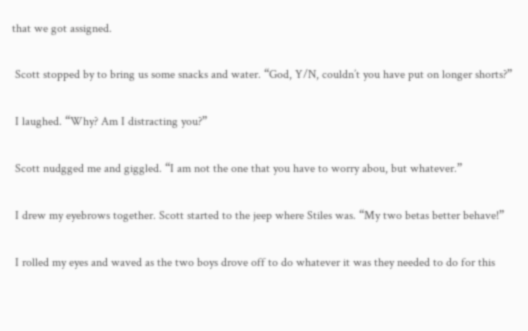that we got assigned.

 Scott stopped by to bring us some snacks and water. “God, Y/N, couldn’t you have put on longer shorts?”

 I laughed. “Why? Am I distracting you?”

 Scott nudgged me and giggled. “I am not the one that you have to worry abou, but whatever.”

 I drew my eyebrows together. Scott started to the jeep where Stiles was. “My two betas better behave!”

 I rolled my eyes and waved as the two boys drove off to do whatever it was they needed to do for this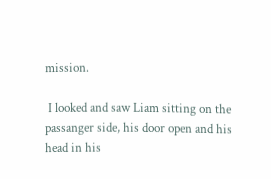mission.

 I looked and saw Liam sitting on the passanger side, his door open and his head in his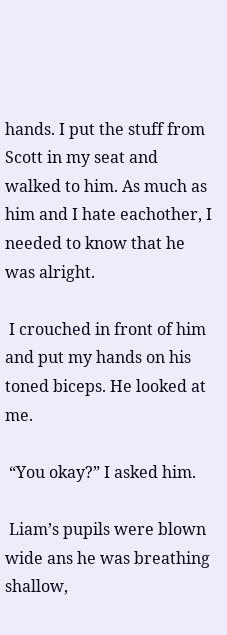hands. I put the stuff from Scott in my seat and walked to him. As much as him and I hate eachother, I needed to know that he was alright.

 I crouched in front of him and put my hands on his toned biceps. He looked at me.

 “You okay?” I asked him.

 Liam’s pupils were blown wide ans he was breathing shallow,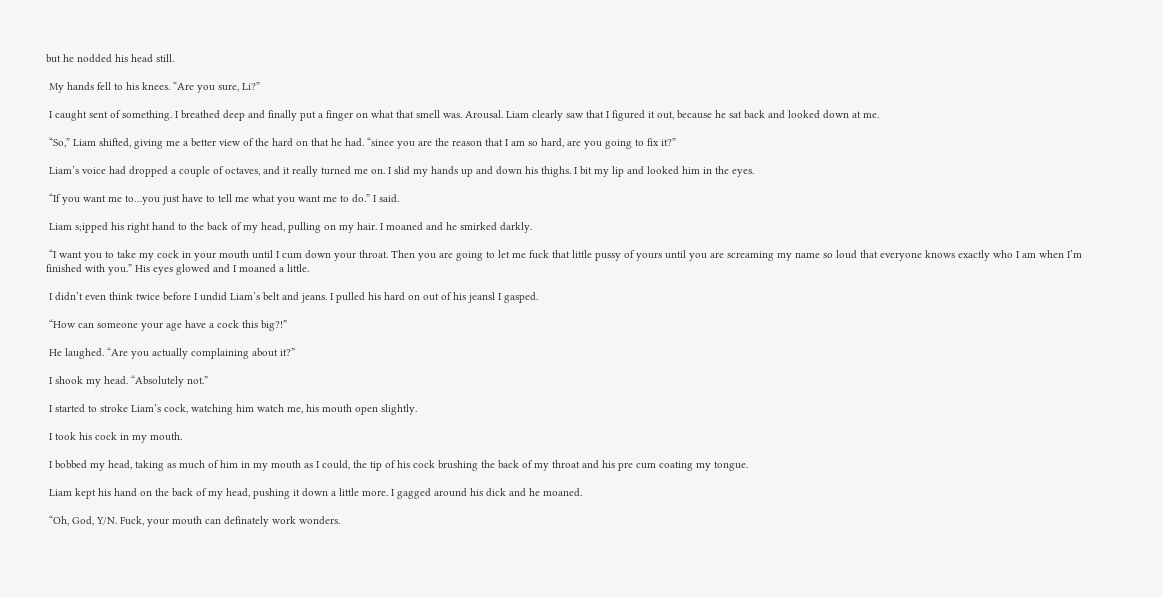but he nodded his head still.

 My hands fell to his knees. “Are you sure, Li?”

 I caught sent of something. I breathed deep and finally put a finger on what that smell was. Arousal. Liam clearly saw that I figured it out, because he sat back and looked down at me.

 “So,” Liam shifted, giving me a better view of the hard on that he had. “since you are the reason that I am so hard, are you going to fix it?”

 Liam’s voice had dropped a couple of octaves, and it really turned me on. I slid my hands up and down his thighs. I bit my lip and looked him in the eyes.

 “If you want me to…you just have to tell me what you want me to do.” I said.

 Liam s;ipped his right hand to the back of my head, pulling on my hair. I moaned and he smirked darkly.

 “I want you to take my cock in your mouth until I cum down your throat. Then you are going to let me fuck that little pussy of yours until you are screaming my name so loud that everyone knows exactly who I am when I’m finished with you.” His eyes glowed and I moaned a little.

 I didn’t even think twice before I undid Liam’s belt and jeans. I pulled his hard on out of his jeansl I gasped.

 “How can someone your age have a cock this big?!”

 He laughed. “Are you actually complaining about it?”

 I shook my head. “Absolutely not.”

 I started to stroke Liam’s cock, watching him watch me, his mouth open slightly.

 I took his cock in my mouth.

 I bobbed my head, taking as much of him in my mouth as I could, the tip of his cock brushing the back of my throat and his pre cum coating my tongue.

 Liam kept his hand on the back of my head, pushing it down a little more. I gagged around his dick and he moaned.

 “Oh, God, Y/N. Fuck, your mouth can definately work wonders.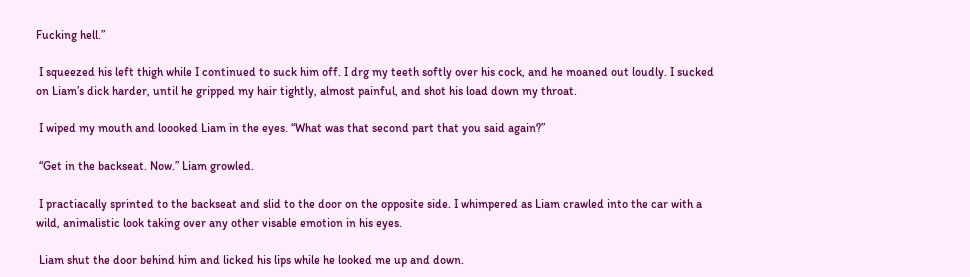Fucking hell.”

 I squeezed his left thigh while I continued to suck him off. I drg my teeth softly over his cock, and he moaned out loudly. I sucked on Liam’s dick harder, until he gripped my hair tightly, almost painful, and shot his load down my throat.

 I wiped my mouth and loooked Liam in the eyes. “What was that second part that you said again?”

 “Get in the backseat. Now.” Liam growled.

 I practiacally sprinted to the backseat and slid to the door on the opposite side. I whimpered as Liam crawled into the car with a wild, animalistic look taking over any other visable emotion in his eyes.

 Liam shut the door behind him and licked his lips while he looked me up and down.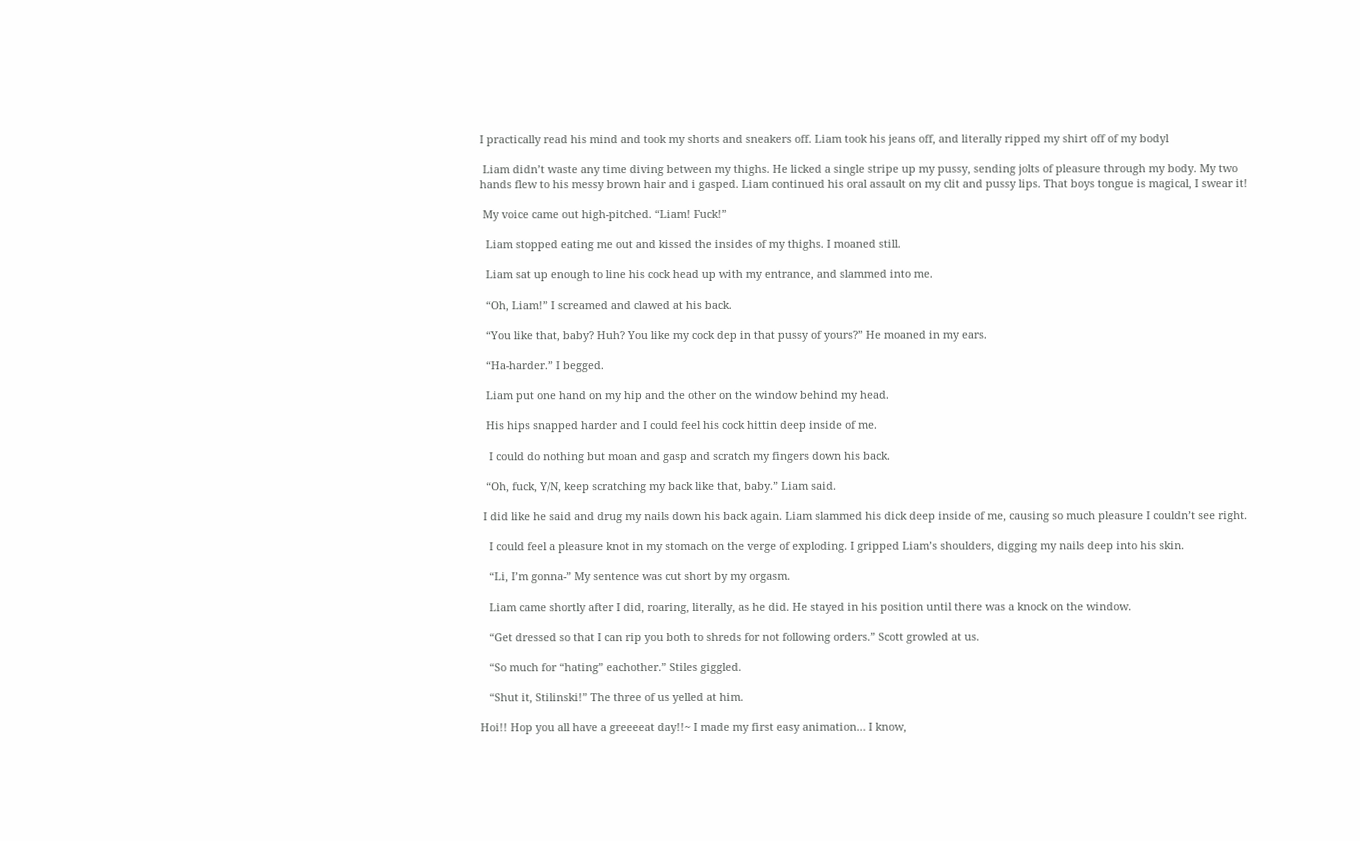I practically read his mind and took my shorts and sneakers off. Liam took his jeans off, and literally ripped my shirt off of my bodyl

 Liam didn’t waste any time diving between my thighs. He licked a single stripe up my pussy, sending jolts of pleasure through my body. My two hands flew to his messy brown hair and i gasped. Liam continued his oral assault on my clit and pussy lips. That boys tongue is magical, I swear it!

 My voice came out high-pitched. “Liam! Fuck!”

  Liam stopped eating me out and kissed the insides of my thighs. I moaned still.

  Liam sat up enough to line his cock head up with my entrance, and slammed into me.

  “Oh, Liam!” I screamed and clawed at his back.

  “You like that, baby? Huh? You like my cock dep in that pussy of yours?” He moaned in my ears.

  “Ha-harder.” I begged.

  Liam put one hand on my hip and the other on the window behind my head.

  His hips snapped harder and I could feel his cock hittin deep inside of me.

   I could do nothing but moan and gasp and scratch my fingers down his back.

  “Oh, fuck, Y/N, keep scratching my back like that, baby.” Liam said.

 I did like he said and drug my nails down his back again. Liam slammed his dick deep inside of me, causing so much pleasure I couldn’t see right.

   I could feel a pleasure knot in my stomach on the verge of exploding. I gripped Liam’s shoulders, digging my nails deep into his skin.

   “Li, I’m gonna-” My sentence was cut short by my orgasm.

   Liam came shortly after I did, roaring, literally, as he did. He stayed in his position until there was a knock on the window.

   “Get dressed so that I can rip you both to shreds for not following orders.” Scott growled at us.

   “So much for “hating” eachother.” Stiles giggled.

   “Shut it, Stilinski!” The three of us yelled at him.

Hoi!! Hop you all have a greeeeat day!!~ I made my first easy animation… I know,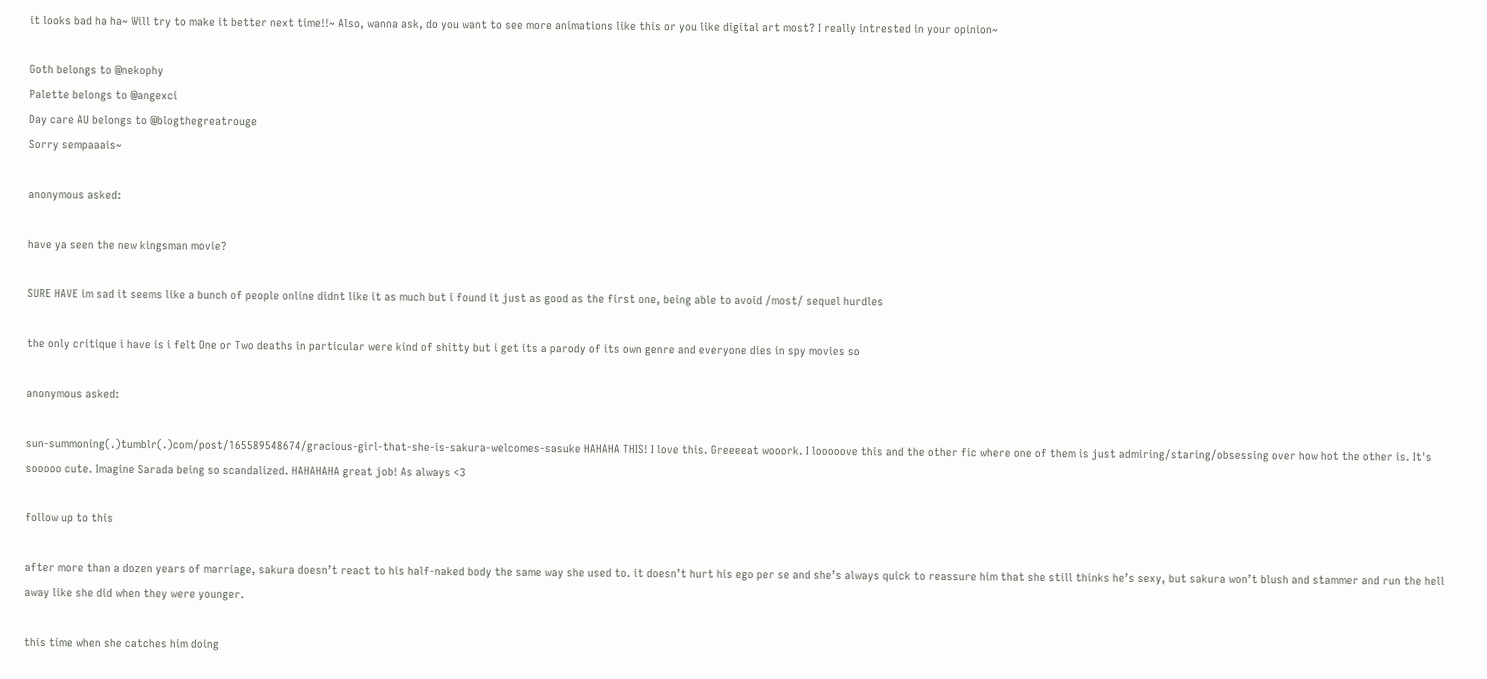it looks bad ha ha~ Will try to make it better next time!!~ Also, wanna ask, do you want to see more animations like this or you like digital art most? I really intrested in your opinion~

Goth belongs to @nekophy
Palette belongs to @angexci
Day care AU belongs to @blogthegreatrouge
Sorry sempaaais~

anonymous asked:

have ya seen the new kingsman movie?

SURE HAVE im sad it seems like a bunch of people online didnt like it as much but i found it just as good as the first one, being able to avoid /most/ sequel hurdles

the only critique i have is i felt One or Two deaths in particular were kind of shitty but i get its a parody of its own genre and everyone dies in spy movies so

anonymous asked:

sun-summoning(.)tumblr(.)com/post/165589548674/gracious-girl-that-she-is-sakura-welcomes-sasuke HAHAHA THIS! I love this. Greeeeat wooork. I looooove this and the other fic where one of them is just admiring/staring/obsessing over how hot the other is. It's sooooo cute. Imagine Sarada being so scandalized. HAHAHAHA great job! As always <3

follow up to this

after more than a dozen years of marriage, sakura doesn’t react to his half-naked body the same way she used to. it doesn’t hurt his ego per se and she’s always quick to reassure him that she still thinks he’s sexy, but sakura won’t blush and stammer and run the hell away like she did when they were younger.

this time when she catches him doing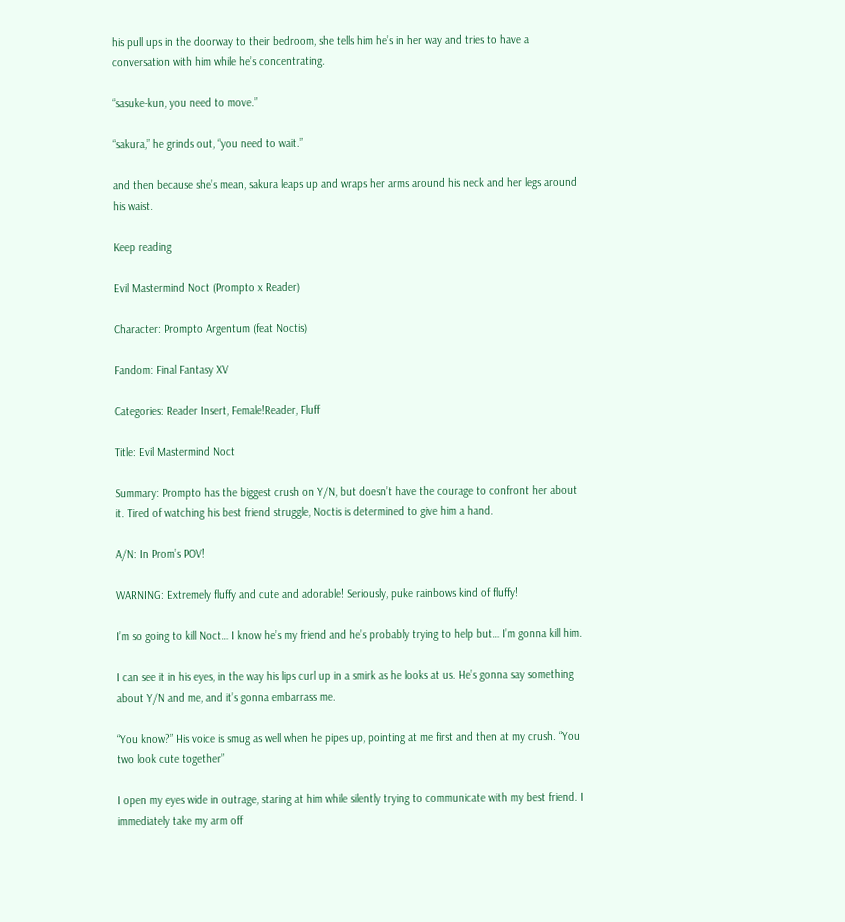his pull ups in the doorway to their bedroom, she tells him he’s in her way and tries to have a conversation with him while he’s concentrating.

“sasuke-kun, you need to move.”

“sakura,” he grinds out, “you need to wait.”

and then because she’s mean, sakura leaps up and wraps her arms around his neck and her legs around his waist.

Keep reading

Evil Mastermind Noct (Prompto x Reader)

Character: Prompto Argentum (feat Noctis)

Fandom: Final Fantasy XV

Categories: Reader Insert, Female!Reader, Fluff

Title: Evil Mastermind Noct

Summary: Prompto has the biggest crush on Y/N, but doesn’t have the courage to confront her about it. Tired of watching his best friend struggle, Noctis is determined to give him a hand.

A/N: In Prom’s POV!

WARNING: Extremely fluffy and cute and adorable! Seriously, puke rainbows kind of fluffy!

I’m so going to kill Noct… I know he’s my friend and he’s probably trying to help but… I’m gonna kill him.

I can see it in his eyes, in the way his lips curl up in a smirk as he looks at us. He’s gonna say something about Y/N and me, and it’s gonna embarrass me.

“You know?” His voice is smug as well when he pipes up, pointing at me first and then at my crush. “You two look cute together”

I open my eyes wide in outrage, staring at him while silently trying to communicate with my best friend. I immediately take my arm off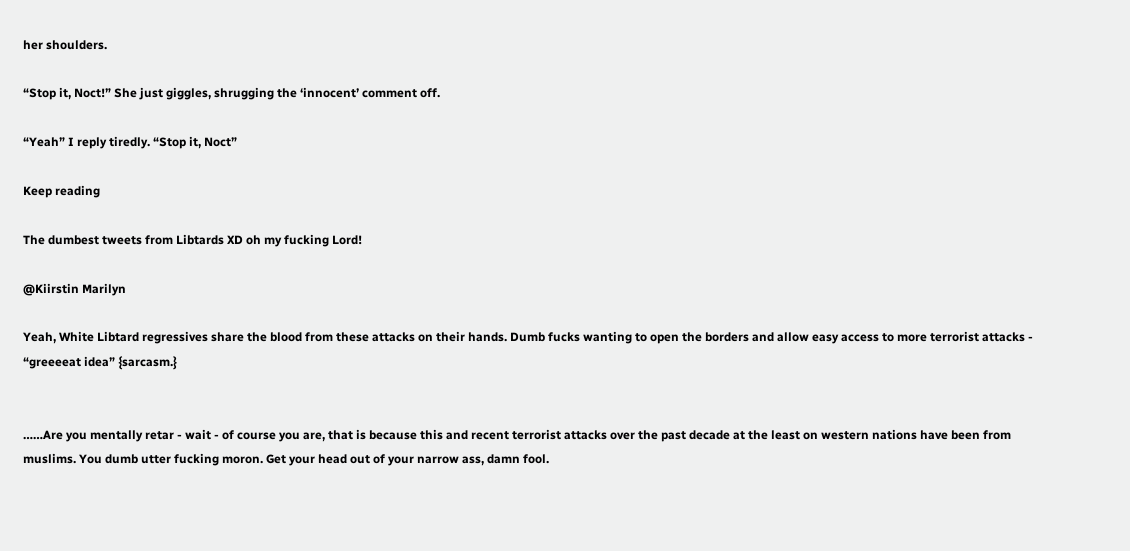her shoulders.

“Stop it, Noct!” She just giggles, shrugging the ‘innocent’ comment off.

“Yeah” I reply tiredly. “Stop it, Noct”

Keep reading

The dumbest tweets from Libtards XD oh my fucking Lord!

@Kiirstin Marilyn

Yeah, White Libtard regressives share the blood from these attacks on their hands. Dumb fucks wanting to open the borders and allow easy access to more terrorist attacks - “greeeeat idea” {sarcasm.}


……Are you mentally retar - wait - of course you are, that is because this and recent terrorist attacks over the past decade at the least on western nations have been from muslims. You dumb utter fucking moron. Get your head out of your narrow ass, damn fool.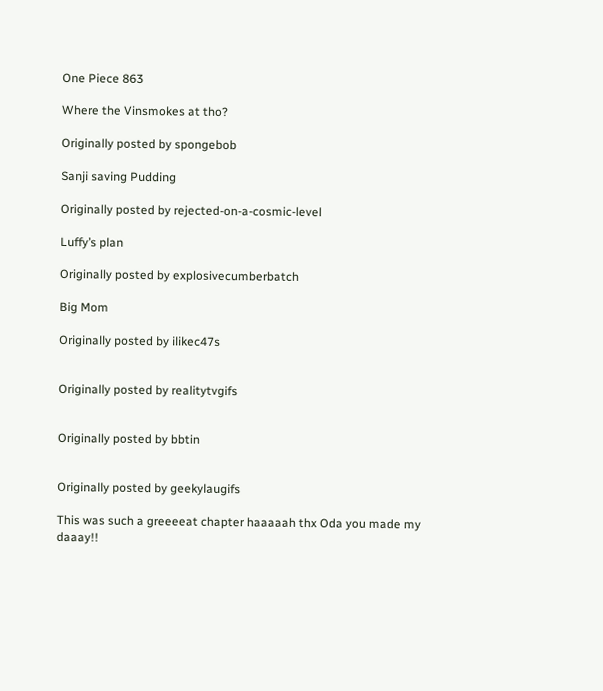One Piece 863

Where the Vinsmokes at tho?

Originally posted by spongebob

Sanji saving Pudding

Originally posted by rejected-on-a-cosmic-level

Luffy’s plan

Originally posted by explosivecumberbatch

Big Mom

Originally posted by ilikec47s


Originally posted by realitytvgifs


Originally posted by bbtin


Originally posted by geekylaugifs

This was such a greeeeat chapter haaaaah thx Oda you made my daaay!!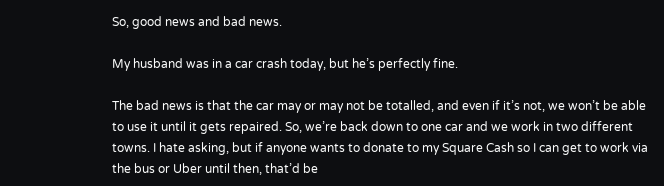So, good news and bad news.

My husband was in a car crash today, but he’s perfectly fine.

The bad news is that the car may or may not be totalled, and even if it’s not, we won’t be able to use it until it gets repaired. So, we’re back down to one car and we work in two different towns. I hate asking, but if anyone wants to donate to my Square Cash so I can get to work via the bus or Uber until then, that’d be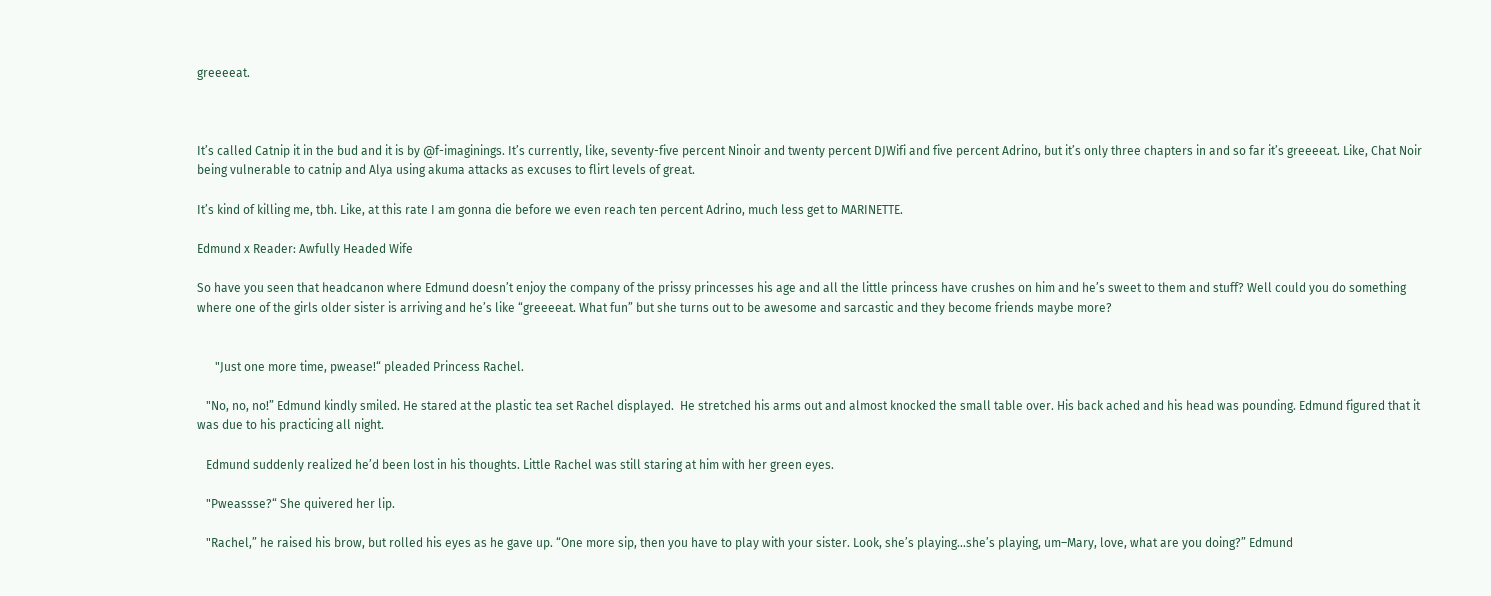greeeeat.



It’s called Catnip it in the bud and it is by @f-imaginings. It’s currently, like, seventy-five percent Ninoir and twenty percent DJWifi and five percent Adrino, but it’s only three chapters in and so far it’s greeeeat. Like, Chat Noir being vulnerable to catnip and Alya using akuma attacks as excuses to flirt levels of great.

It’s kind of killing me, tbh. Like, at this rate I am gonna die before we even reach ten percent Adrino, much less get to MARINETTE.

Edmund x Reader: Awfully Headed Wife

So have you seen that headcanon where Edmund doesn’t enjoy the company of the prissy princesses his age and all the little princess have crushes on him and he’s sweet to them and stuff? Well could you do something where one of the girls older sister is arriving and he’s like “greeeeat. What fun” but she turns out to be awesome and sarcastic and they become friends maybe more?


      "Just one more time, pwease!“ pleaded Princess Rachel.

   "No, no, no!” Edmund kindly smiled. He stared at the plastic tea set Rachel displayed.  He stretched his arms out and almost knocked the small table over. His back ached and his head was pounding. Edmund figured that it was due to his practicing all night.

   Edmund suddenly realized he’d been lost in his thoughts. Little Rachel was still staring at him with her green eyes.

   "Pweassse?“ She quivered her lip.

   "Rachel,” he raised his brow, but rolled his eyes as he gave up. “One more sip, then you have to play with your sister. Look, she’s playing…she’s playing, um–Mary, love, what are you doing?” Edmund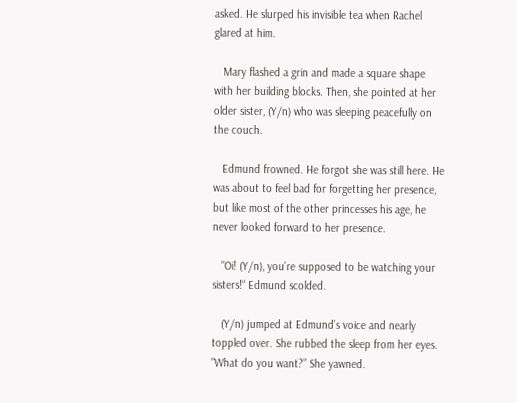asked. He slurped his invisible tea when Rachel glared at him.

   Mary flashed a grin and made a square shape with her building blocks. Then, she pointed at her older sister, (Y/n) who was sleeping peacefully on the couch.

   Edmund frowned. He forgot she was still here. He was about to feel bad for forgetting her presence, but like most of the other princesses his age, he never looked forward to her presence.

   "Oi! (Y/n), you’re supposed to be watching your sisters!“ Edmund scolded.

   (Y/n) jumped at Edmund’s voice and nearly toppled over. She rubbed the sleep from her eyes. "What do you want?” She yawned.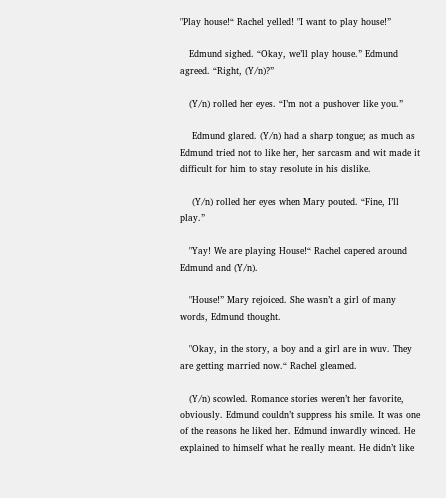"Play house!“ Rachel yelled! "I want to play house!”

   Edmund sighed. “Okay, we’ll play house.” Edmund agreed. “Right, (Y/n)?”

   (Y/n) rolled her eyes. “I’m not a pushover like you.”

    Edmund glared. (Y/n) had a sharp tongue; as much as Edmund tried not to like her, her sarcasm and wit made it difficult for him to stay resolute in his dislike.

    (Y/n) rolled her eyes when Mary pouted. “Fine, I’ll play.”

   "Yay! We are playing House!“ Rachel capered around Edmund and (Y/n).

   "House!” Mary rejoiced. She wasn’t a girl of many words, Edmund thought.

   "Okay, in the story, a boy and a girl are in wuv. They are getting married now.“ Rachel gleamed.

   (Y/n) scowled. Romance stories weren’t her favorite, obviously. Edmund couldn’t suppress his smile. It was one of the reasons he liked her. Edmund inwardly winced. He explained to himself what he really meant. He didn’t like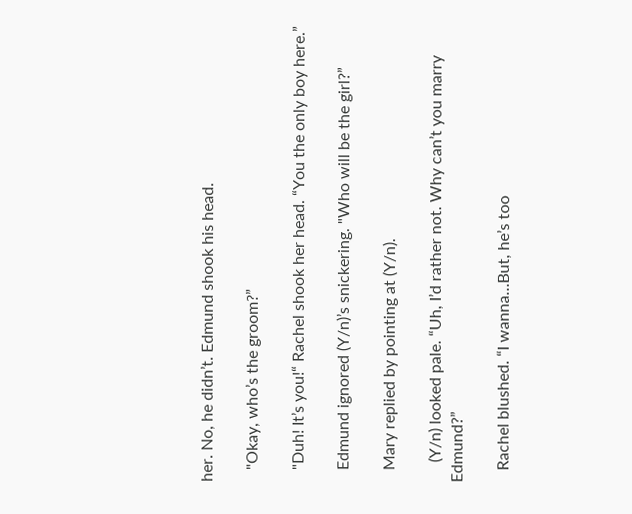her. No, he didn’t. Edmund shook his head.

   "Okay, who’s the groom?”

   "Duh! It’s you!“ Rachel shook her head. “You the only boy here.”

   Edmund ignored (Y/n)’s snickering. "Who will be the girl?”

   Mary replied by pointing at (Y/n).

     (Y/n) looked pale. “Uh, I’d rather not. Why can’t you marry Edmund?”

   Rachel blushed. “I wanna…But, he’s too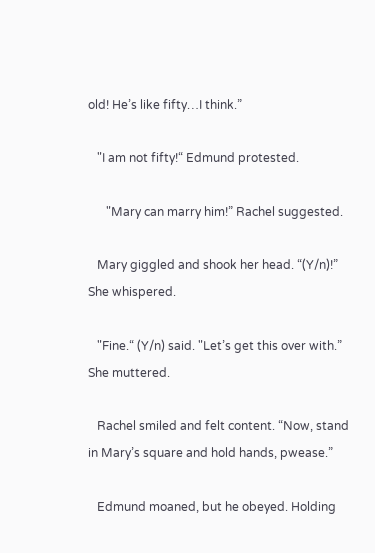old! He’s like fifty…I think.”

   "I am not fifty!“ Edmund protested.

      "Mary can marry him!” Rachel suggested.

   Mary giggled and shook her head. “(Y/n)!” She whispered.

   "Fine.“ (Y/n) said. "Let’s get this over with.” She muttered.

   Rachel smiled and felt content. “Now, stand in Mary’s square and hold hands, pwease.”

   Edmund moaned, but he obeyed. Holding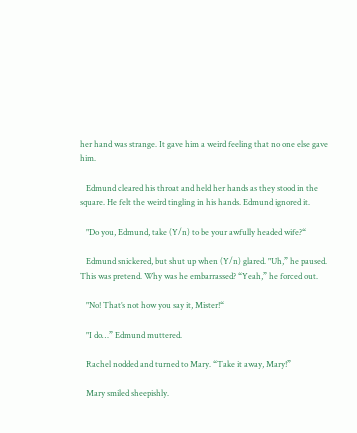her hand was strange. It gave him a weird feeling that no one else gave him.

   Edmund cleared his throat and held her hands as they stood in the square. He felt the weird tingling in his hands. Edmund ignored it.

   "Do you, Edmund, take (Y/n) to be your awfully headed wife?“

   Edmund snickered, but shut up when (Y/n) glared. "Uh,” he paused. This was pretend. Why was he embarrassed? “Yeah,” he forced out.

   "No! That’s not how you say it, Mister!“

   "I do…” Edmund muttered.

   Rachel nodded and turned to Mary. “Take it away, Mary!”

   Mary smiled sheepishly.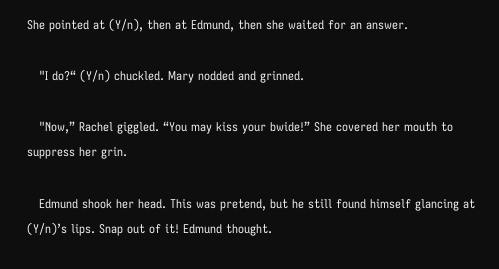She pointed at (Y/n), then at Edmund, then she waited for an answer.

   "I do?“ (Y/n) chuckled. Mary nodded and grinned.

   "Now,” Rachel giggled. “You may kiss your bwide!” She covered her mouth to suppress her grin.

   Edmund shook her head. This was pretend, but he still found himself glancing at (Y/n)’s lips. Snap out of it! Edmund thought.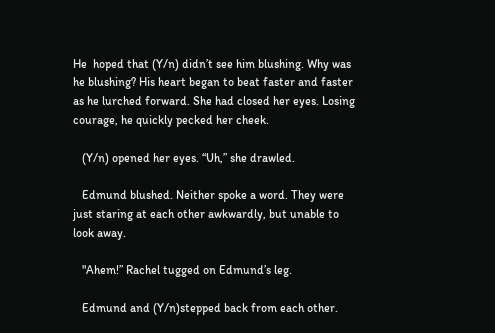He  hoped that (Y/n) didn’t see him blushing. Why was he blushing? His heart began to beat faster and faster as he lurched forward. She had closed her eyes. Losing courage, he quickly pecked her cheek.

   (Y/n) opened her eyes. “Uh,” she drawled.

   Edmund blushed. Neither spoke a word. They were just staring at each other awkwardly, but unable to look away.

   "Ahem!” Rachel tugged on Edmund’s leg.

   Edmund and (Y/n)stepped back from each other.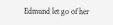Edmund let go of her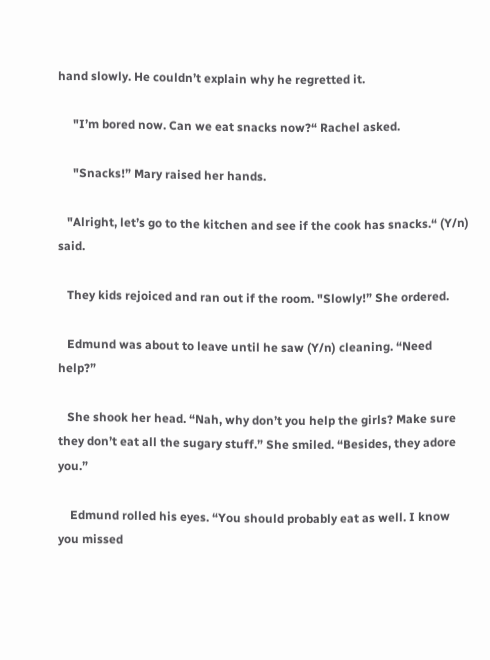hand slowly. He couldn’t explain why he regretted it.

     "I’m bored now. Can we eat snacks now?“ Rachel asked.

     "Snacks!” Mary raised her hands.

   "Alright, let’s go to the kitchen and see if the cook has snacks.“ (Y/n) said.

   They kids rejoiced and ran out if the room. "Slowly!” She ordered.

   Edmund was about to leave until he saw (Y/n) cleaning. “Need help?”

   She shook her head. “Nah, why don’t you help the girls? Make sure they don’t eat all the sugary stuff.” She smiled. “Besides, they adore you.”

    Edmund rolled his eyes. “You should probably eat as well. I know you missed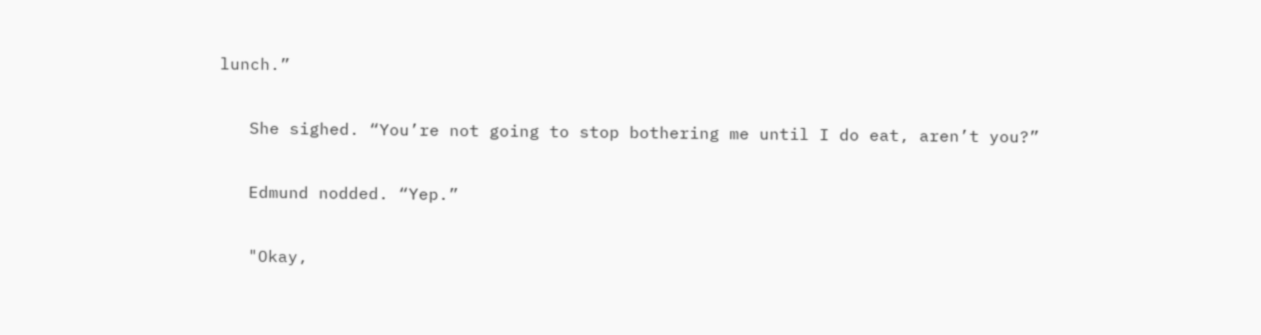lunch.”

   She sighed. “You’re not going to stop bothering me until I do eat, aren’t you?”

   Edmund nodded. “Yep.”

   "Okay,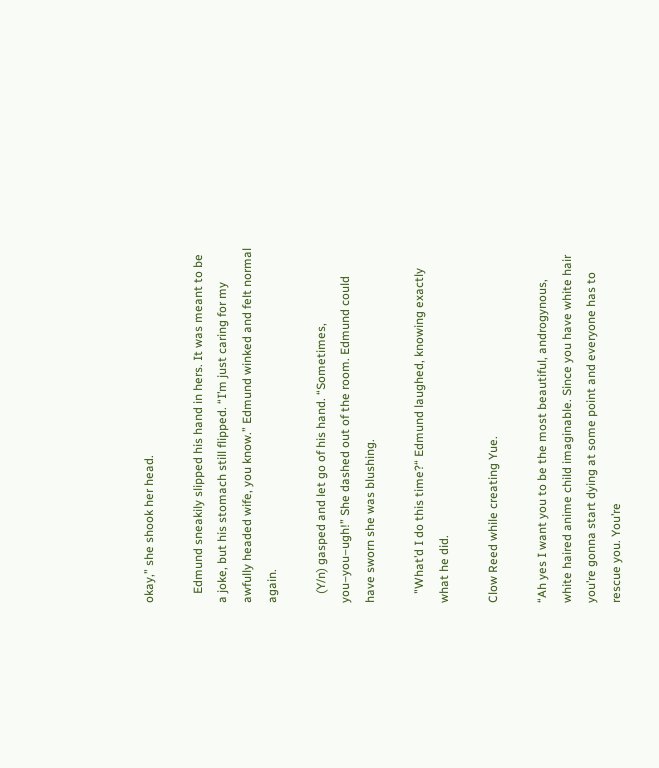okay,” she shook her head.

   Edmund sneakily slipped his hand in hers. It was meant to be a joke, but his stomach still flipped. “I’m just caring for my awfully headed wife, you know.” Edmund winked and felt normal again.

   (Y/n) gasped and let go of his hand. “Sometimes, you–you–ugh!” She dashed out of the room. Edmund could have sworn she was blushing.

   "What’d I do this time?“ Edmund laughed, knowing exactly what he did.

Clow Reed while creating Yue.

“Ah yes I want you to be the most beautiful, androgynous, white haired anime child imaginable. Since you have white hair you’re gonna start dying at some point and everyone has to rescue you. You’re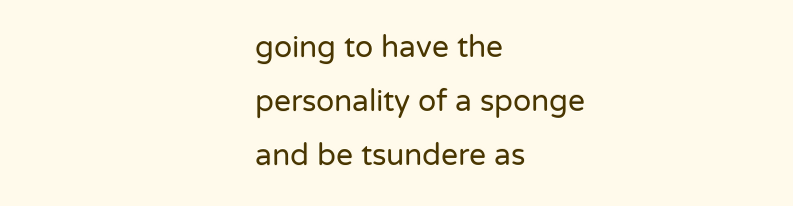going to have the personality of a sponge and be tsundere as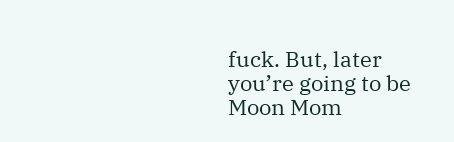fuck. But, later you’re going to be Moon Mom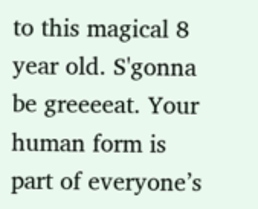to this magical 8 year old. S'gonna be greeeeat. Your human form is part of everyone’s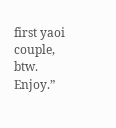first yaoi couple, btw. Enjoy.”